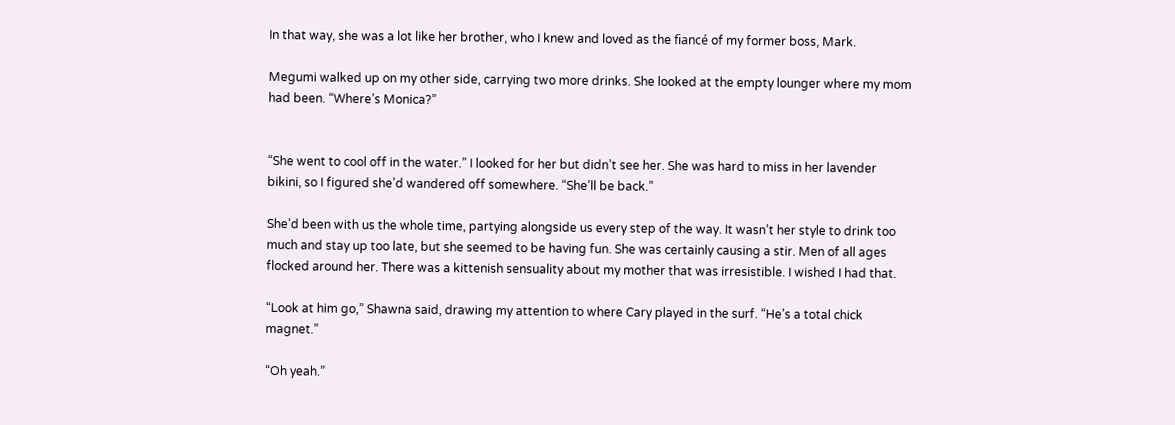In that way, she was a lot like her brother, who I knew and loved as the fiancé of my former boss, Mark.

Megumi walked up on my other side, carrying two more drinks. She looked at the empty lounger where my mom had been. “Where’s Monica?”


“She went to cool off in the water.” I looked for her but didn’t see her. She was hard to miss in her lavender bikini, so I figured she’d wandered off somewhere. “She’ll be back.”

She’d been with us the whole time, partying alongside us every step of the way. It wasn’t her style to drink too much and stay up too late, but she seemed to be having fun. She was certainly causing a stir. Men of all ages flocked around her. There was a kittenish sensuality about my mother that was irresistible. I wished I had that.

“Look at him go,” Shawna said, drawing my attention to where Cary played in the surf. “He’s a total chick magnet.”

“Oh yeah.”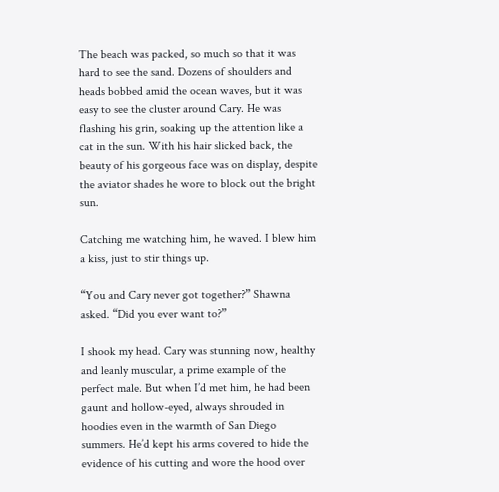The beach was packed, so much so that it was hard to see the sand. Dozens of shoulders and heads bobbed amid the ocean waves, but it was easy to see the cluster around Cary. He was flashing his grin, soaking up the attention like a cat in the sun. With his hair slicked back, the beauty of his gorgeous face was on display, despite the aviator shades he wore to block out the bright sun.

Catching me watching him, he waved. I blew him a kiss, just to stir things up.

“You and Cary never got together?” Shawna asked. “Did you ever want to?”

I shook my head. Cary was stunning now, healthy and leanly muscular, a prime example of the perfect male. But when I’d met him, he had been gaunt and hollow-eyed, always shrouded in hoodies even in the warmth of San Diego summers. He’d kept his arms covered to hide the evidence of his cutting and wore the hood over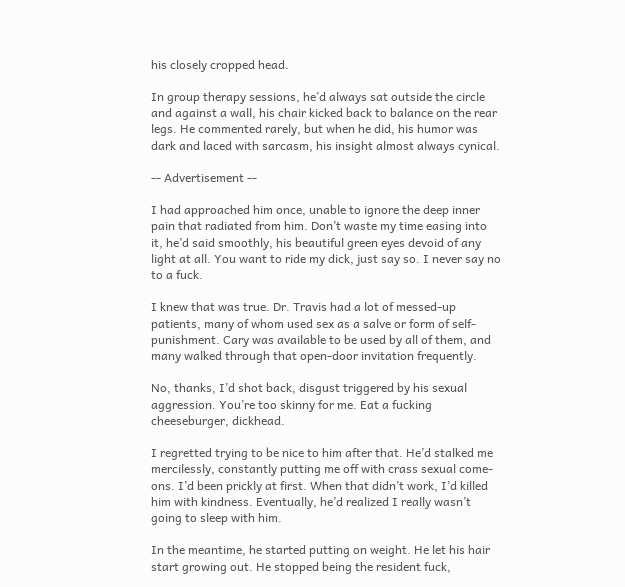his closely cropped head.

In group therapy sessions, he’d always sat outside the circle and against a wall, his chair kicked back to balance on the rear legs. He commented rarely, but when he did, his humor was dark and laced with sarcasm, his insight almost always cynical.

-- Advertisement --

I had approached him once, unable to ignore the deep inner pain that radiated from him. Don’t waste my time easing into it, he’d said smoothly, his beautiful green eyes devoid of any light at all. You want to ride my dick, just say so. I never say no to a fuck.

I knew that was true. Dr. Travis had a lot of messed-up patients, many of whom used sex as a salve or form of self-punishment. Cary was available to be used by all of them, and many walked through that open-door invitation frequently.

No, thanks, I’d shot back, disgust triggered by his sexual aggression. You’re too skinny for me. Eat a fucking cheeseburger, dickhead.

I regretted trying to be nice to him after that. He’d stalked me mercilessly, constantly putting me off with crass sexual come-ons. I’d been prickly at first. When that didn’t work, I’d killed him with kindness. Eventually, he’d realized I really wasn’t going to sleep with him.

In the meantime, he started putting on weight. He let his hair start growing out. He stopped being the resident fuck,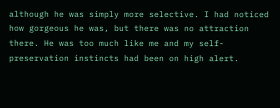although he was simply more selective. I had noticed how gorgeous he was, but there was no attraction there. He was too much like me and my self-preservation instincts had been on high alert.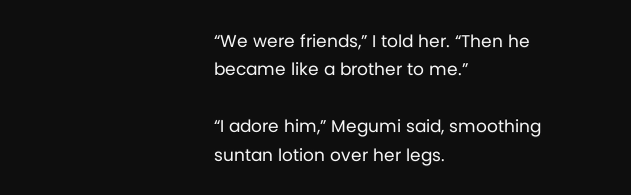“We were friends,” I told her. “Then he became like a brother to me.”

“I adore him,” Megumi said, smoothing suntan lotion over her legs.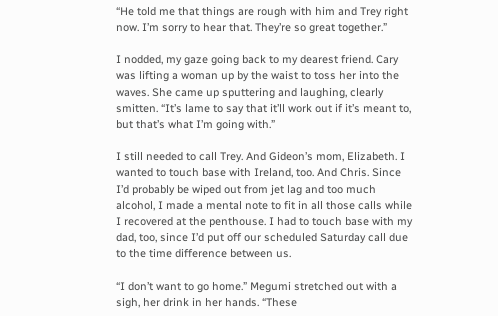“He told me that things are rough with him and Trey right now. I’m sorry to hear that. They’re so great together.”

I nodded, my gaze going back to my dearest friend. Cary was lifting a woman up by the waist to toss her into the waves. She came up sputtering and laughing, clearly smitten. “It’s lame to say that it’ll work out if it’s meant to, but that’s what I’m going with.”

I still needed to call Trey. And Gideon’s mom, Elizabeth. I wanted to touch base with Ireland, too. And Chris. Since I’d probably be wiped out from jet lag and too much alcohol, I made a mental note to fit in all those calls while I recovered at the penthouse. I had to touch base with my dad, too, since I’d put off our scheduled Saturday call due to the time difference between us.

“I don’t want to go home.” Megumi stretched out with a sigh, her drink in her hands. “These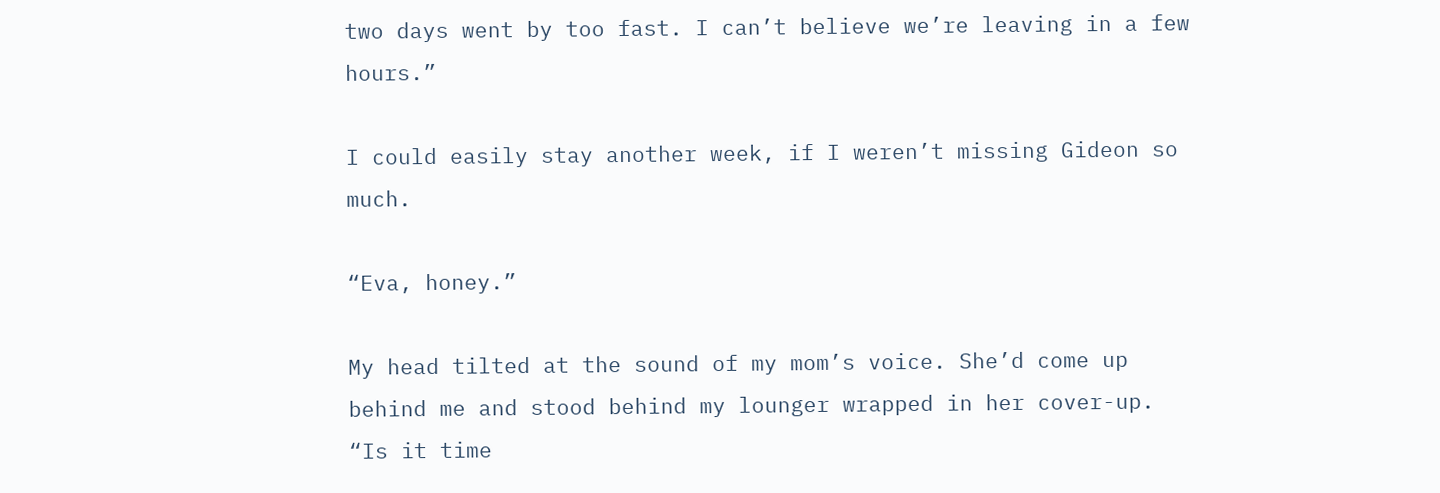two days went by too fast. I can’t believe we’re leaving in a few hours.”

I could easily stay another week, if I weren’t missing Gideon so much.

“Eva, honey.”

My head tilted at the sound of my mom’s voice. She’d come up behind me and stood behind my lounger wrapped in her cover-up. “Is it time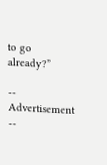to go already?”

-- Advertisement --